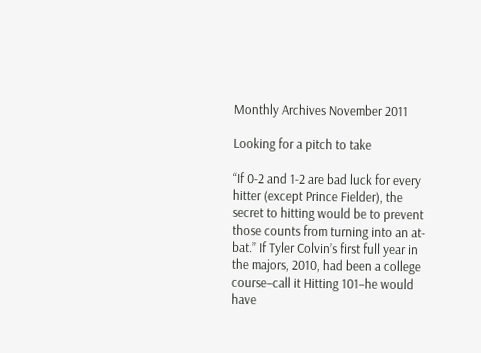Monthly Archives November 2011

Looking for a pitch to take

“If 0-2 and 1-2 are bad luck for every hitter (except Prince Fielder), the secret to hitting would be to prevent those counts from turning into an at-bat.” If Tyler Colvin’s first full year in the majors, 2010, had been a college course–call it Hitting 101–he would have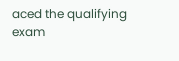aced the qualifying exam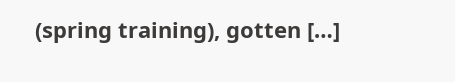(spring training), gotten […]